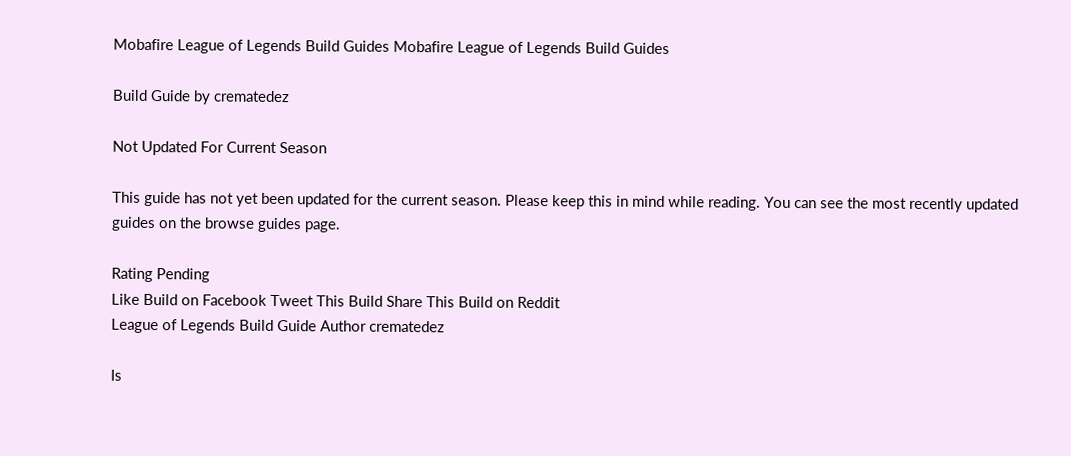Mobafire League of Legends Build Guides Mobafire League of Legends Build Guides

Build Guide by crematedez

Not Updated For Current Season

This guide has not yet been updated for the current season. Please keep this in mind while reading. You can see the most recently updated guides on the browse guides page.

Rating Pending
Like Build on Facebook Tweet This Build Share This Build on Reddit
League of Legends Build Guide Author crematedez

Is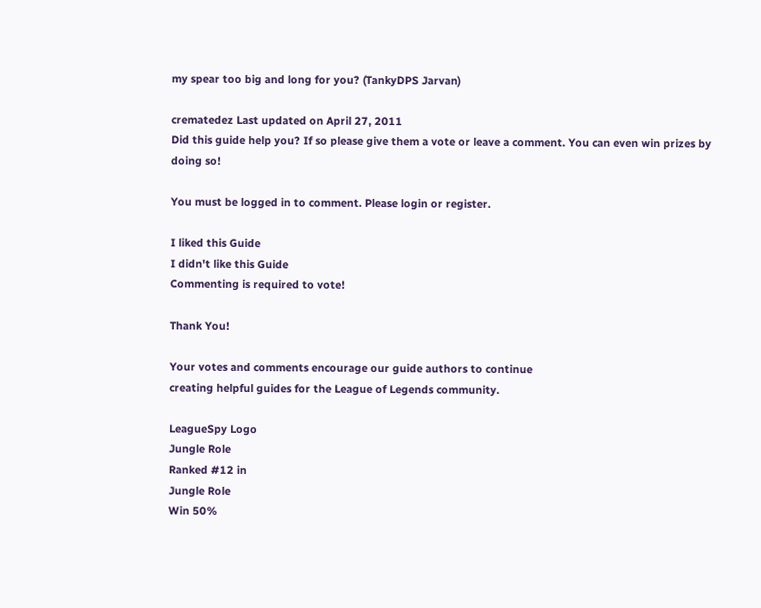my spear too big and long for you? (TankyDPS Jarvan)

crematedez Last updated on April 27, 2011
Did this guide help you? If so please give them a vote or leave a comment. You can even win prizes by doing so!

You must be logged in to comment. Please login or register.

I liked this Guide
I didn't like this Guide
Commenting is required to vote!

Thank You!

Your votes and comments encourage our guide authors to continue
creating helpful guides for the League of Legends community.

LeagueSpy Logo
Jungle Role
Ranked #12 in
Jungle Role
Win 50%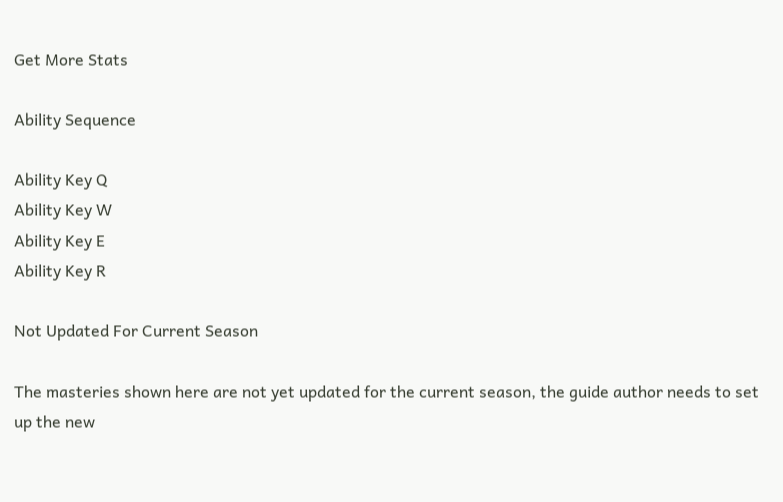Get More Stats

Ability Sequence

Ability Key Q
Ability Key W
Ability Key E
Ability Key R

Not Updated For Current Season

The masteries shown here are not yet updated for the current season, the guide author needs to set up the new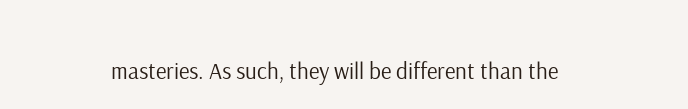masteries. As such, they will be different than the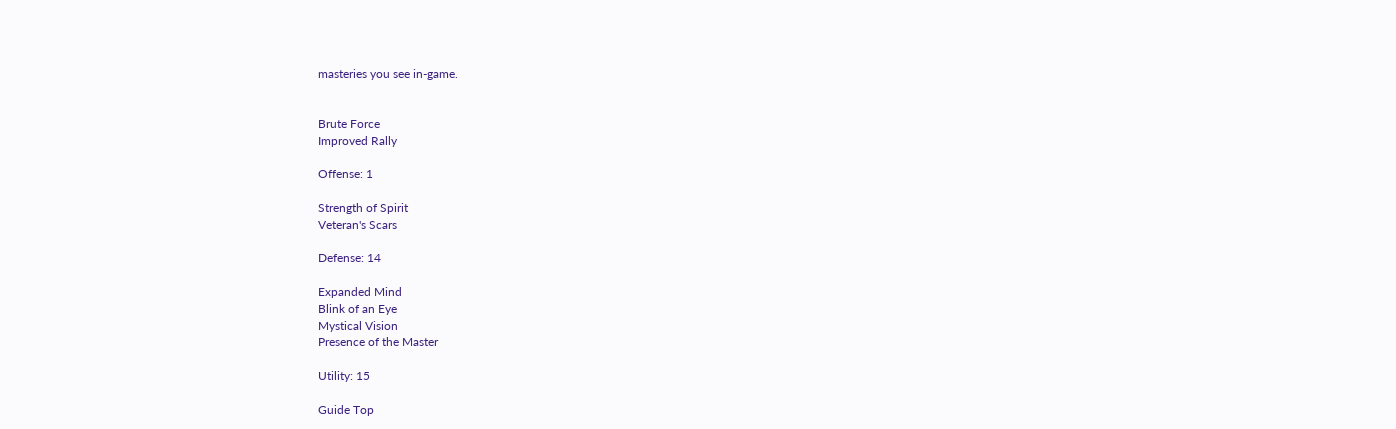masteries you see in-game.


Brute Force
Improved Rally

Offense: 1

Strength of Spirit
Veteran's Scars

Defense: 14

Expanded Mind
Blink of an Eye
Mystical Vision
Presence of the Master

Utility: 15

Guide Top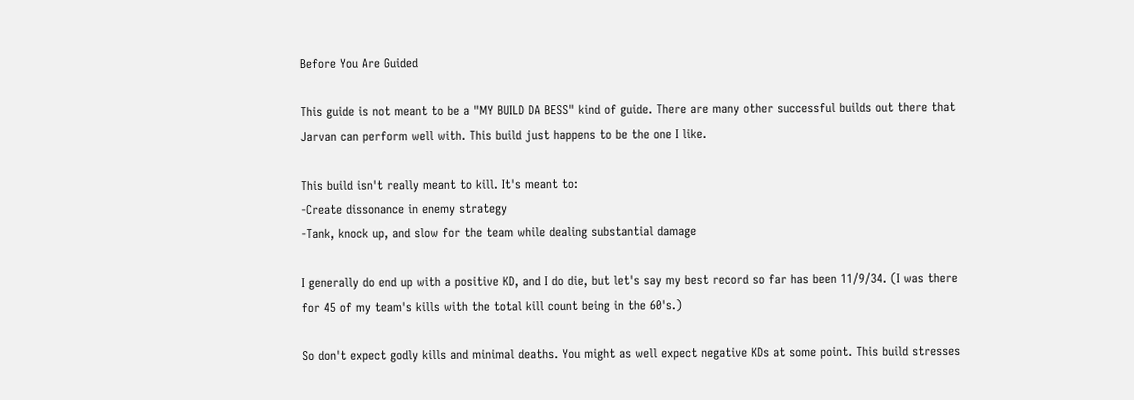Before You Are Guided

This guide is not meant to be a "MY BUILD DA BESS" kind of guide. There are many other successful builds out there that Jarvan can perform well with. This build just happens to be the one I like.

This build isn't really meant to kill. It's meant to:
-Create dissonance in enemy strategy
-Tank, knock up, and slow for the team while dealing substantial damage

I generally do end up with a positive KD, and I do die, but let's say my best record so far has been 11/9/34. (I was there for 45 of my team's kills with the total kill count being in the 60's.)

So don't expect godly kills and minimal deaths. You might as well expect negative KDs at some point. This build stresses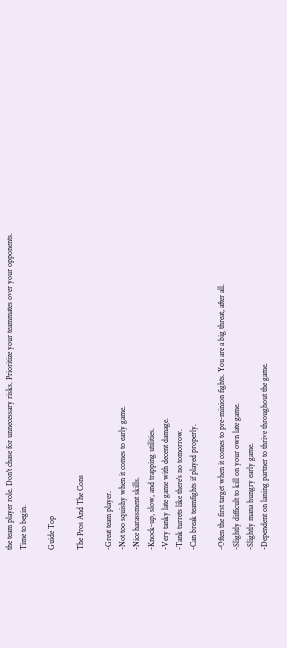the team player role. Don't chase for unnecessary risks. Prioritize your teammates over your opponents. Time to begin.

Guide Top

The Pros And The Cons

-Great team player.
-Not too squishy when it comes to early game.
-Nice harassment skills.
-Knock-up, slow, and trapping utilities.
-Very tanky late game with decent damage.
-Tank turrets like there's no tomorrow.
-Can break teamfights if played properly.

-Often the first target when it comes to pre-minion fights. You are a big threat, after all.
-Slightly difficult to kill on your own late game.
-Slightly mana hungry early game.
-Dependent on laning partner to thrive throughout the game.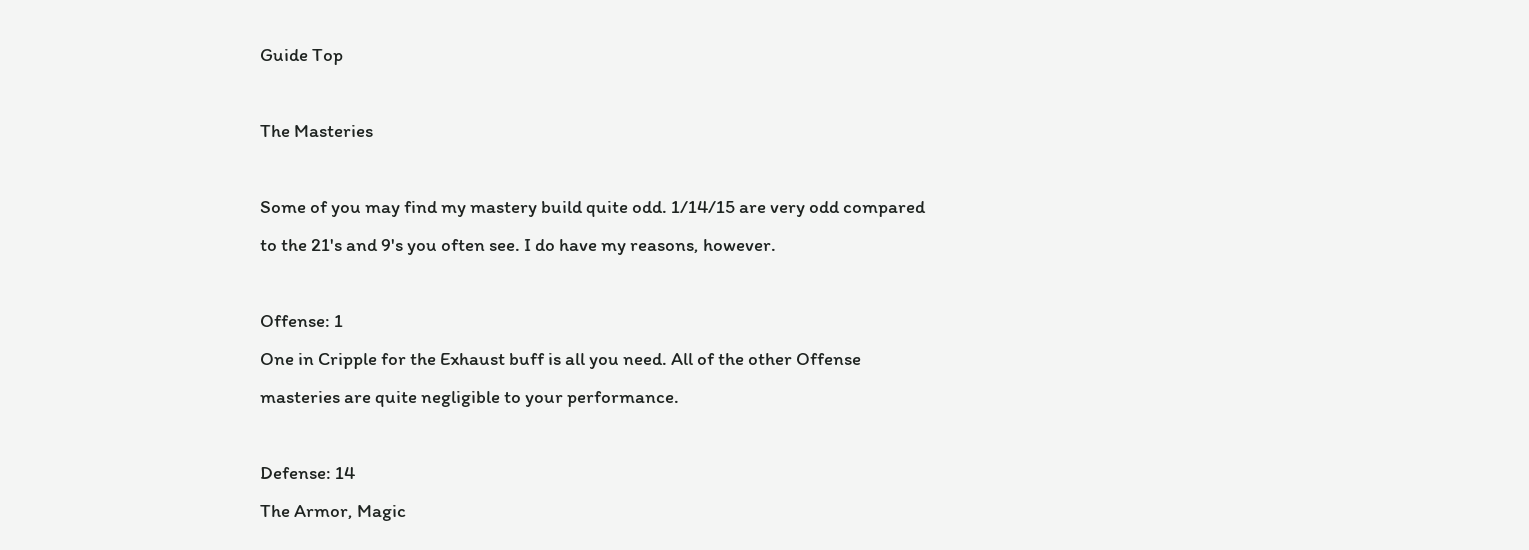Guide Top

The Masteries

Some of you may find my mastery build quite odd. 1/14/15 are very odd compared to the 21's and 9's you often see. I do have my reasons, however.

Offense: 1
One in Cripple for the Exhaust buff is all you need. All of the other Offense masteries are quite negligible to your performance.

Defense: 14
The Armor, Magic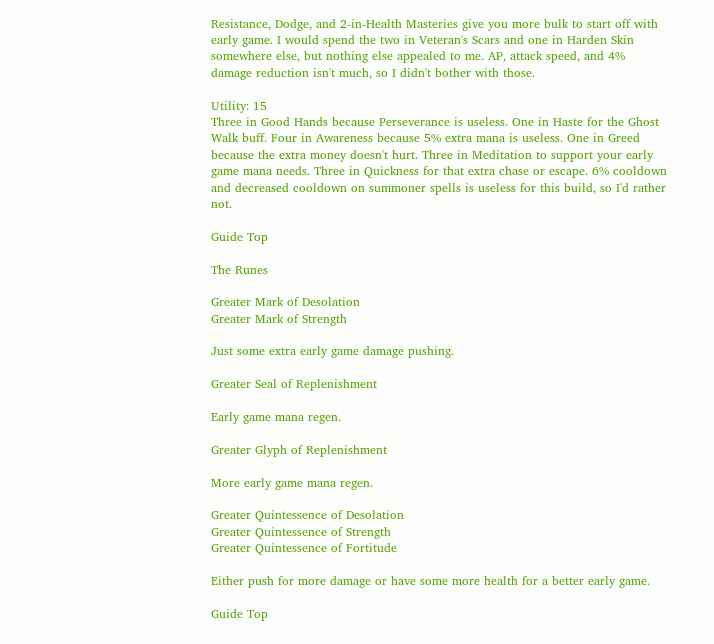Resistance, Dodge, and 2-in-Health Masteries give you more bulk to start off with early game. I would spend the two in Veteran's Scars and one in Harden Skin somewhere else, but nothing else appealed to me. AP, attack speed, and 4% damage reduction isn't much, so I didn't bother with those.

Utility: 15
Three in Good Hands because Perseverance is useless. One in Haste for the Ghost Walk buff. Four in Awareness because 5% extra mana is useless. One in Greed because the extra money doesn't hurt. Three in Meditation to support your early game mana needs. Three in Quickness for that extra chase or escape. 6% cooldown and decreased cooldown on summoner spells is useless for this build, so I'd rather not.

Guide Top

The Runes

Greater Mark of Desolation
Greater Mark of Strength

Just some extra early game damage pushing.

Greater Seal of Replenishment

Early game mana regen.

Greater Glyph of Replenishment

More early game mana regen.

Greater Quintessence of Desolation
Greater Quintessence of Strength
Greater Quintessence of Fortitude

Either push for more damage or have some more health for a better early game.

Guide Top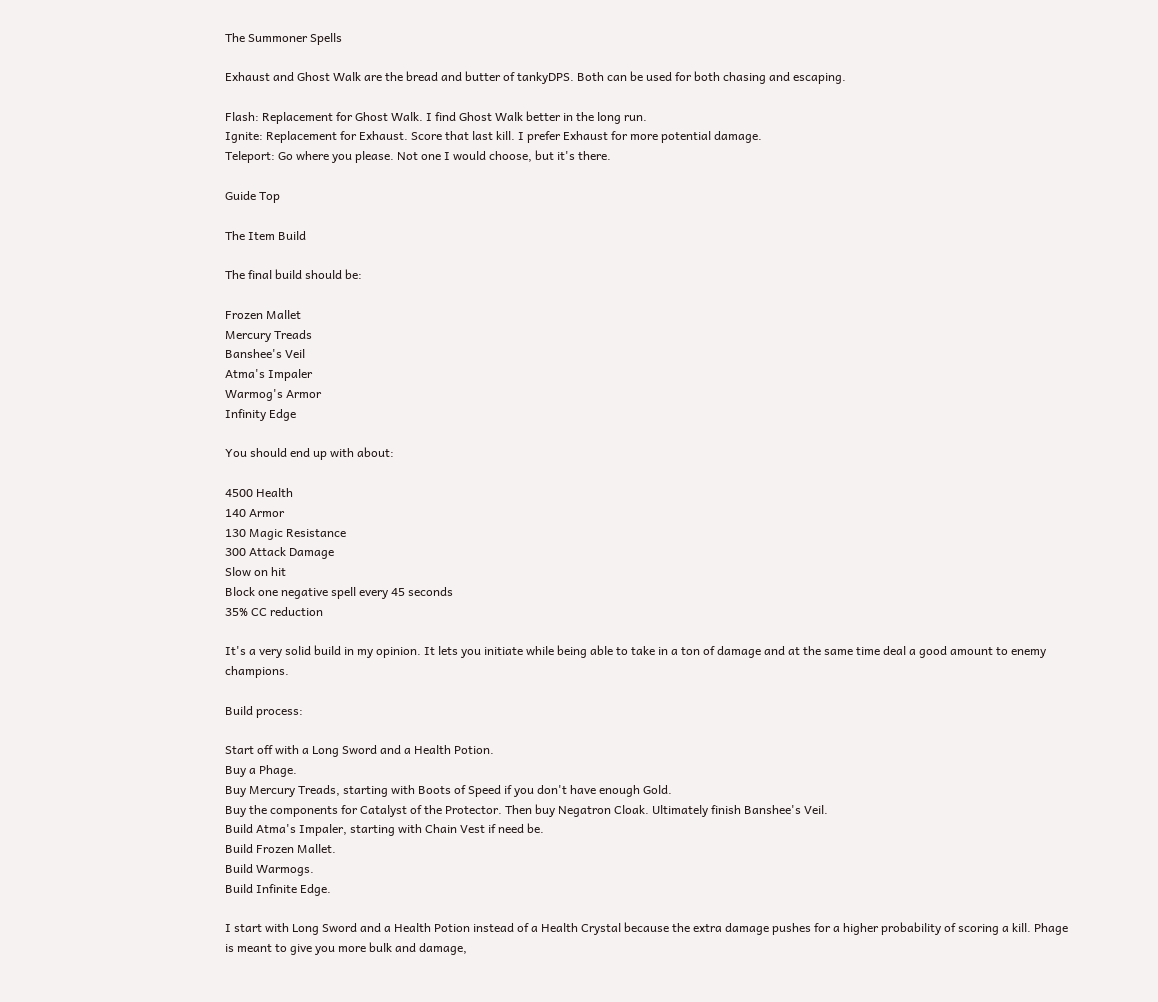The Summoner Spells

Exhaust and Ghost Walk are the bread and butter of tankyDPS. Both can be used for both chasing and escaping.

Flash: Replacement for Ghost Walk. I find Ghost Walk better in the long run.
Ignite: Replacement for Exhaust. Score that last kill. I prefer Exhaust for more potential damage.
Teleport: Go where you please. Not one I would choose, but it's there.

Guide Top

The Item Build

The final build should be:

Frozen Mallet
Mercury Treads
Banshee's Veil
Atma's Impaler
Warmog's Armor
Infinity Edge

You should end up with about:

4500 Health
140 Armor
130 Magic Resistance
300 Attack Damage
Slow on hit
Block one negative spell every 45 seconds
35% CC reduction

It's a very solid build in my opinion. It lets you initiate while being able to take in a ton of damage and at the same time deal a good amount to enemy champions.

Build process:

Start off with a Long Sword and a Health Potion.
Buy a Phage.
Buy Mercury Treads, starting with Boots of Speed if you don't have enough Gold.
Buy the components for Catalyst of the Protector. Then buy Negatron Cloak. Ultimately finish Banshee's Veil.
Build Atma's Impaler, starting with Chain Vest if need be.
Build Frozen Mallet.
Build Warmogs.
Build Infinite Edge.

I start with Long Sword and a Health Potion instead of a Health Crystal because the extra damage pushes for a higher probability of scoring a kill. Phage is meant to give you more bulk and damage,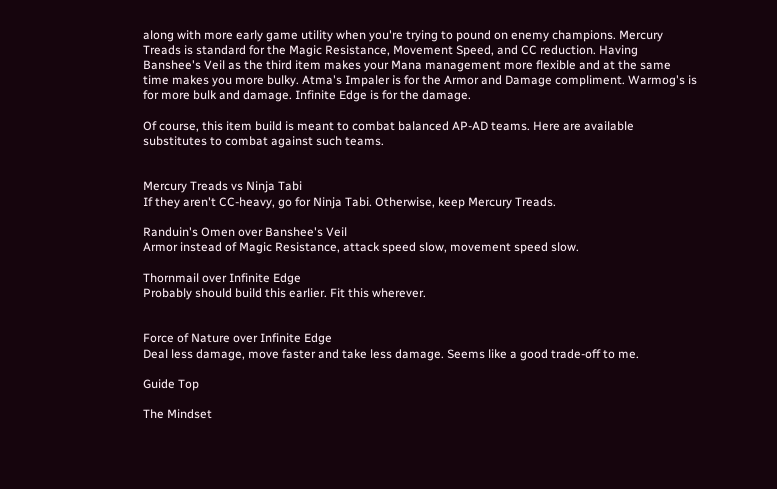along with more early game utility when you're trying to pound on enemy champions. Mercury Treads is standard for the Magic Resistance, Movement Speed, and CC reduction. Having Banshee's Veil as the third item makes your Mana management more flexible and at the same time makes you more bulky. Atma's Impaler is for the Armor and Damage compliment. Warmog's is for more bulk and damage. Infinite Edge is for the damage.

Of course, this item build is meant to combat balanced AP-AD teams. Here are available substitutes to combat against such teams.


Mercury Treads vs Ninja Tabi
If they aren't CC-heavy, go for Ninja Tabi. Otherwise, keep Mercury Treads.

Randuin's Omen over Banshee's Veil
Armor instead of Magic Resistance, attack speed slow, movement speed slow.

Thornmail over Infinite Edge
Probably should build this earlier. Fit this wherever.


Force of Nature over Infinite Edge
Deal less damage, move faster and take less damage. Seems like a good trade-off to me.

Guide Top

The Mindset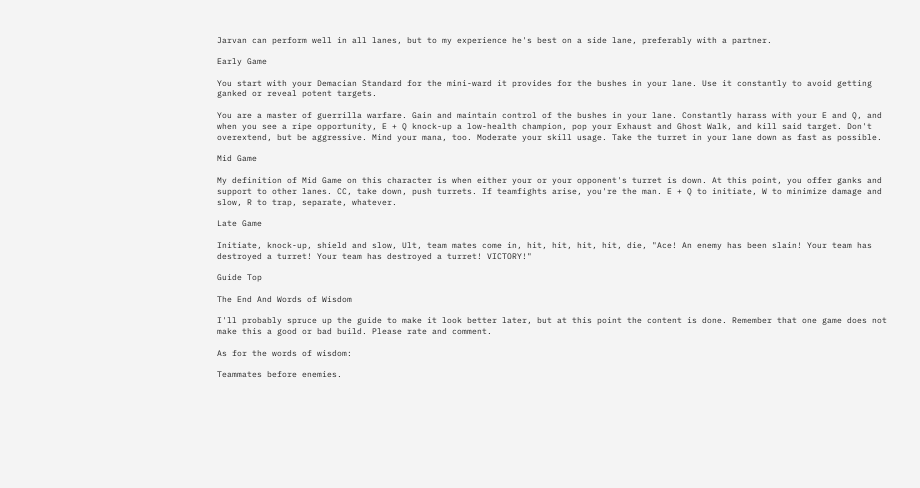Jarvan can perform well in all lanes, but to my experience he's best on a side lane, preferably with a partner.

Early Game

You start with your Demacian Standard for the mini-ward it provides for the bushes in your lane. Use it constantly to avoid getting ganked or reveal potent targets.

You are a master of guerrilla warfare. Gain and maintain control of the bushes in your lane. Constantly harass with your E and Q, and when you see a ripe opportunity, E + Q knock-up a low-health champion, pop your Exhaust and Ghost Walk, and kill said target. Don't overextend, but be aggressive. Mind your mana, too. Moderate your skill usage. Take the turret in your lane down as fast as possible.

Mid Game

My definition of Mid Game on this character is when either your or your opponent's turret is down. At this point, you offer ganks and support to other lanes. CC, take down, push turrets. If teamfights arise, you're the man. E + Q to initiate, W to minimize damage and slow, R to trap, separate, whatever.

Late Game

Initiate, knock-up, shield and slow, Ult, team mates come in, hit, hit, hit, hit, die, "Ace! An enemy has been slain! Your team has destroyed a turret! Your team has destroyed a turret! VICTORY!"

Guide Top

The End And Words of Wisdom

I'll probably spruce up the guide to make it look better later, but at this point the content is done. Remember that one game does not make this a good or bad build. Please rate and comment.

As for the words of wisdom:

Teammates before enemies.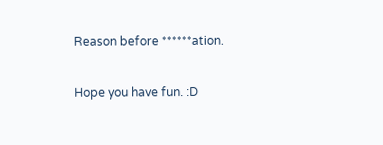Reason before ******ation.

Hope you have fun. :D